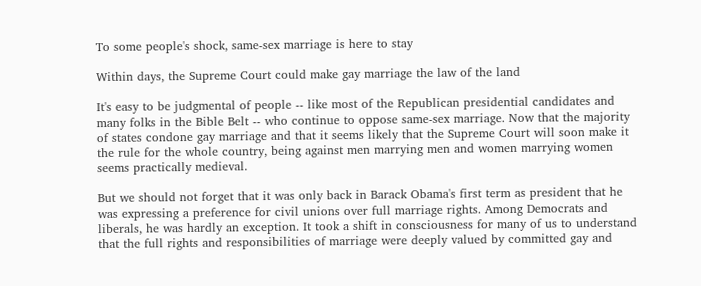To some people's shock, same-sex marriage is here to stay

Within days, the Supreme Court could make gay marriage the law of the land

It's easy to be judgmental of people -- like most of the Republican presidential candidates and many folks in the Bible Belt -- who continue to oppose same-sex marriage. Now that the majority of states condone gay marriage and that it seems likely that the Supreme Court will soon make it the rule for the whole country, being against men marrying men and women marrying women seems practically medieval.

But we should not forget that it was only back in Barack Obama's first term as president that he was expressing a preference for civil unions over full marriage rights. Among Democrats and liberals, he was hardly an exception. It took a shift in consciousness for many of us to understand that the full rights and responsibilities of marriage were deeply valued by committed gay and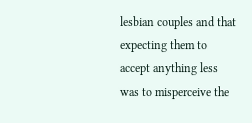lesbian couples and that expecting them to accept anything less was to misperceive the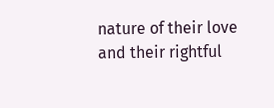nature of their love and their rightful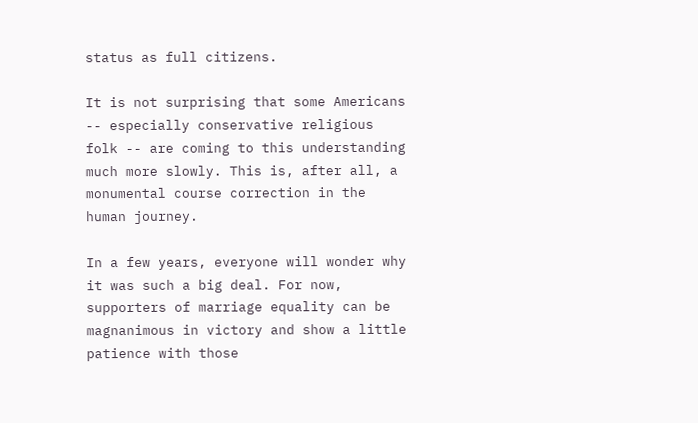status as full citizens.

It is not surprising that some Americans -- especially conservative religious folk -- are coming to this understanding much more slowly. This is, after all, a monumental course correction in the human journey.

In a few years, everyone will wonder why it was such a big deal. For now, supporters of marriage equality can be magnanimous in victory and show a little patience with those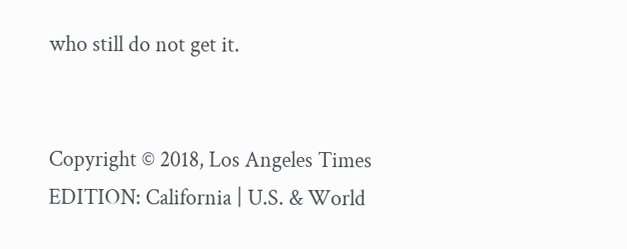who still do not get it.


Copyright © 2018, Los Angeles Times
EDITION: California | U.S. & World